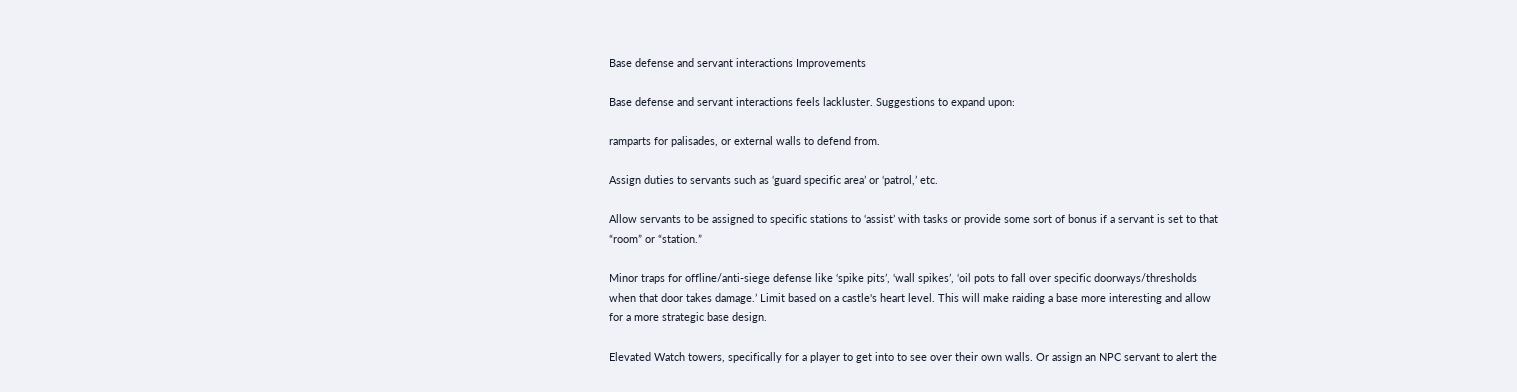Base defense and servant interactions Improvements

Base defense and servant interactions feels lackluster. Suggestions to expand upon:

ramparts for palisades, or external walls to defend from.

Assign duties to servants such as ‘guard specific area’ or ‘patrol,’ etc.

Allow servants to be assigned to specific stations to ‘assist’ with tasks or provide some sort of bonus if a servant is set to that “room” or “station.”

Minor traps for offline/anti-siege defense like ‘spike pits’, ‘wall spikes’, ‘oil pots to fall over specific doorways/thresholds when that door takes damage.’ Limit based on a castle's heart level. This will make raiding a base more interesting and allow for a more strategic base design.

Elevated Watch towers, specifically for a player to get into to see over their own walls. Or assign an NPC servant to alert the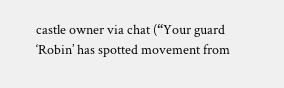castle owner via chat (“Your guard ‘Robin’ has spotted movement from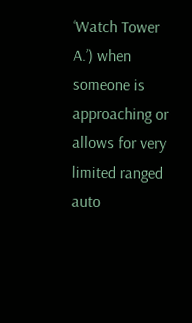‘Watch Tower A.’) when someone is approaching or allows for very limited ranged auto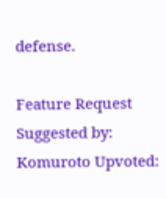defense.

Feature Request Suggested by: Komuroto Upvoted: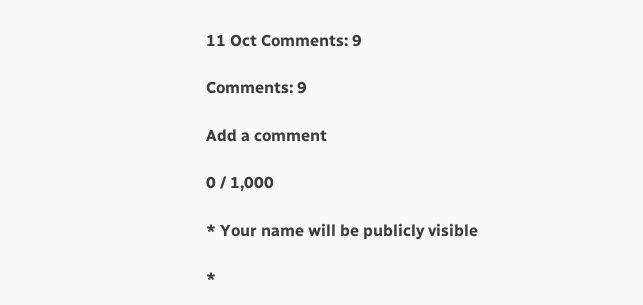11 Oct Comments: 9

Comments: 9

Add a comment

0 / 1,000

* Your name will be publicly visible

*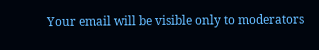Your email will be visible only to moderators